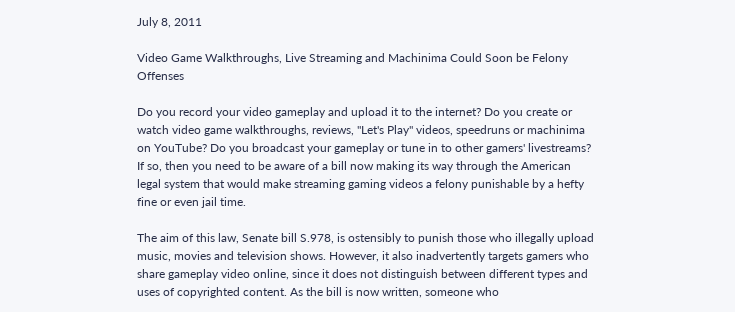July 8, 2011

Video Game Walkthroughs, Live Streaming and Machinima Could Soon be Felony Offenses

Do you record your video gameplay and upload it to the internet? Do you create or watch video game walkthroughs, reviews, "Let's Play" videos, speedruns or machinima on YouTube? Do you broadcast your gameplay or tune in to other gamers' livestreams? If so, then you need to be aware of a bill now making its way through the American legal system that would make streaming gaming videos a felony punishable by a hefty fine or even jail time.

The aim of this law, Senate bill S.978, is ostensibly to punish those who illegally upload music, movies and television shows. However, it also inadvertently targets gamers who share gameplay video online, since it does not distinguish between different types and uses of copyrighted content. As the bill is now written, someone who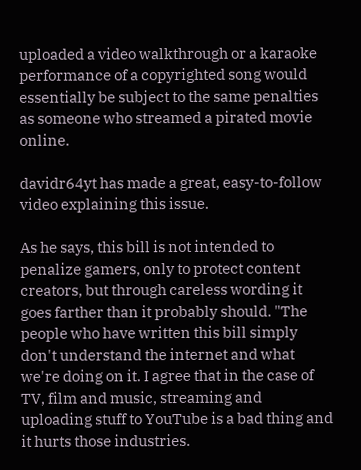uploaded a video walkthrough or a karaoke performance of a copyrighted song would essentially be subject to the same penalties as someone who streamed a pirated movie online.

davidr64yt has made a great, easy-to-follow video explaining this issue.

As he says, this bill is not intended to penalize gamers, only to protect content creators, but through careless wording it goes farther than it probably should. "The people who have written this bill simply don't understand the internet and what we're doing on it. I agree that in the case of TV, film and music, streaming and uploading stuff to YouTube is a bad thing and it hurts those industries.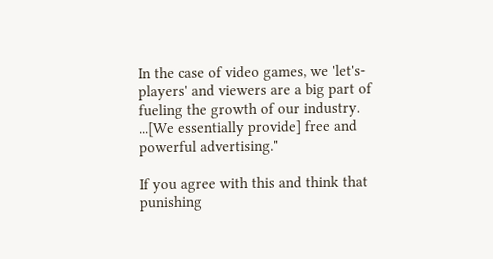In the case of video games, we 'let's-players' and viewers are a big part of fueling the growth of our industry. ...[We essentially provide] free and powerful advertising."

If you agree with this and think that punishing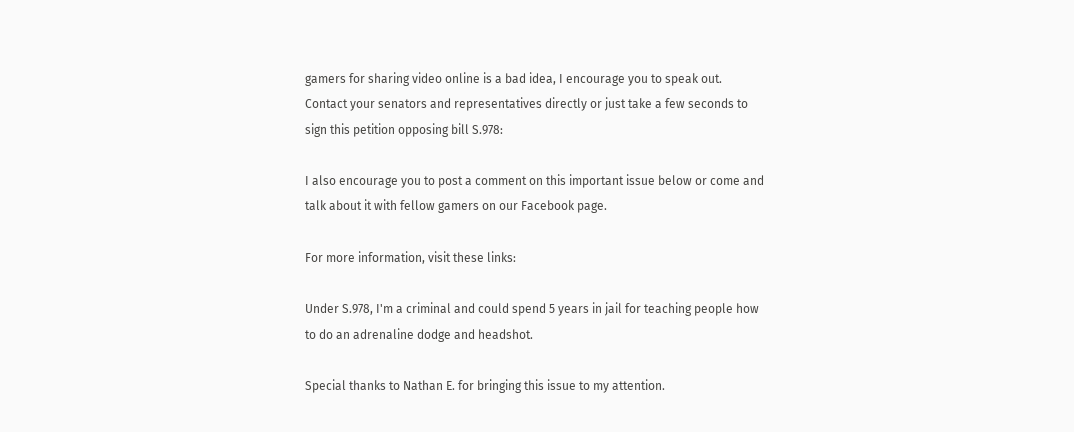gamers for sharing video online is a bad idea, I encourage you to speak out. Contact your senators and representatives directly or just take a few seconds to sign this petition opposing bill S.978:

I also encourage you to post a comment on this important issue below or come and talk about it with fellow gamers on our Facebook page.

For more information, visit these links:

Under S.978, I'm a criminal and could spend 5 years in jail for teaching people how to do an adrenaline dodge and headshot.

Special thanks to Nathan E. for bringing this issue to my attention.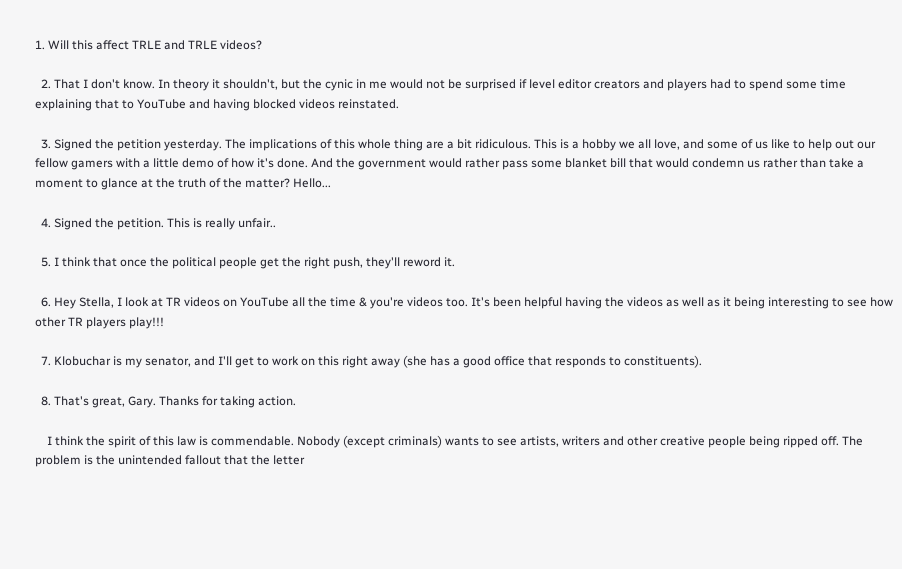1. Will this affect TRLE and TRLE videos?

  2. That I don't know. In theory it shouldn't, but the cynic in me would not be surprised if level editor creators and players had to spend some time explaining that to YouTube and having blocked videos reinstated.

  3. Signed the petition yesterday. The implications of this whole thing are a bit ridiculous. This is a hobby we all love, and some of us like to help out our fellow gamers with a little demo of how it's done. And the government would rather pass some blanket bill that would condemn us rather than take a moment to glance at the truth of the matter? Hello...

  4. Signed the petition. This is really unfair..

  5. I think that once the political people get the right push, they'll reword it.

  6. Hey Stella, I look at TR videos on YouTube all the time & you're videos too. It's been helpful having the videos as well as it being interesting to see how other TR players play!!!

  7. Klobuchar is my senator, and I'll get to work on this right away (she has a good office that responds to constituents).

  8. That's great, Gary. Thanks for taking action.

    I think the spirit of this law is commendable. Nobody (except criminals) wants to see artists, writers and other creative people being ripped off. The problem is the unintended fallout that the letter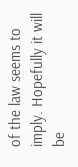of the law seems to imply. Hopefully it will be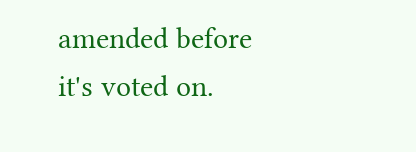amended before it's voted on.